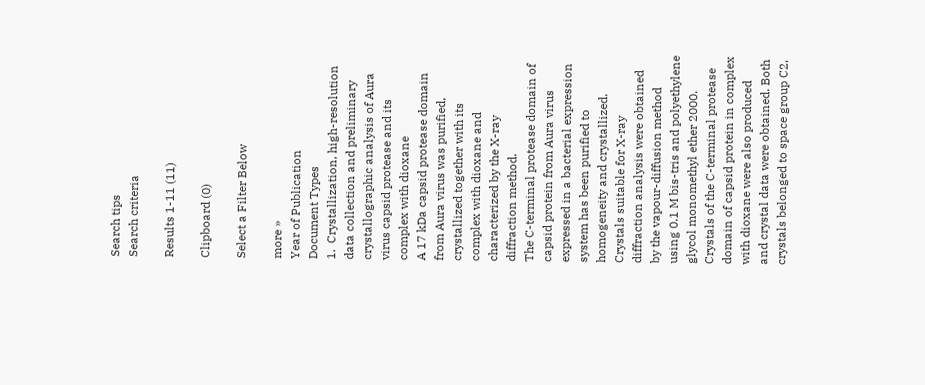Search tips
Search criteria

Results 1-11 (11)

Clipboard (0)

Select a Filter Below

more »
Year of Publication
Document Types
1.  Crystallization, high-resolution data collection and preliminary crystallographic analysis of Aura virus capsid protease and its complex with dioxane
A 17 kDa capsid protease domain from Aura virus was purified, crystallized together with its complex with dioxane and characterized by the X-ray diffraction method.
The C-terminal protease domain of capsid protein from Aura virus expressed in a bacterial expression system has been purified to homogeneity and crystallized. Crystals suitable for X-ray diffraction analysis were obtained by the vapour-diffusion method using 0.1 M bis-tris and polyethylene glycol monomethyl ether 2000. Crystals of the C-terminal protease domain of capsid protein in complex with dioxane were also produced and crystal data were obtained. Both crystals belonged to space group C2,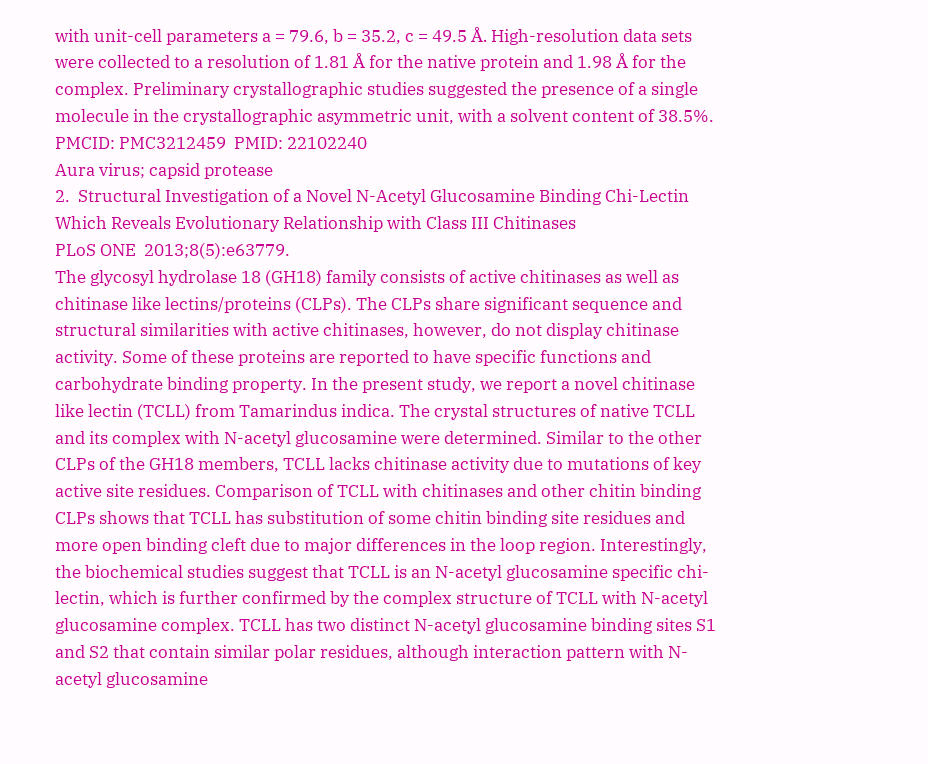with unit-cell parameters a = 79.6, b = 35.2, c = 49.5 Å. High-resolution data sets were collected to a resolution of 1.81 Å for the native protein and 1.98 Å for the complex. Preliminary crystallographic studies suggested the presence of a single molecule in the crystallographic asymmetric unit, with a solvent content of 38.5%.
PMCID: PMC3212459  PMID: 22102240
Aura virus; capsid protease
2.  Structural Investigation of a Novel N-Acetyl Glucosamine Binding Chi-Lectin Which Reveals Evolutionary Relationship with Class III Chitinases
PLoS ONE  2013;8(5):e63779.
The glycosyl hydrolase 18 (GH18) family consists of active chitinases as well as chitinase like lectins/proteins (CLPs). The CLPs share significant sequence and structural similarities with active chitinases, however, do not display chitinase activity. Some of these proteins are reported to have specific functions and carbohydrate binding property. In the present study, we report a novel chitinase like lectin (TCLL) from Tamarindus indica. The crystal structures of native TCLL and its complex with N-acetyl glucosamine were determined. Similar to the other CLPs of the GH18 members, TCLL lacks chitinase activity due to mutations of key active site residues. Comparison of TCLL with chitinases and other chitin binding CLPs shows that TCLL has substitution of some chitin binding site residues and more open binding cleft due to major differences in the loop region. Interestingly, the biochemical studies suggest that TCLL is an N-acetyl glucosamine specific chi-lectin, which is further confirmed by the complex structure of TCLL with N-acetyl glucosamine complex. TCLL has two distinct N-acetyl glucosamine binding sites S1 and S2 that contain similar polar residues, although interaction pattern with N-acetyl glucosamine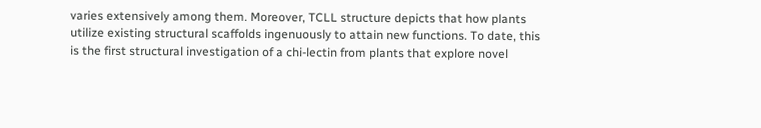varies extensively among them. Moreover, TCLL structure depicts that how plants utilize existing structural scaffolds ingenuously to attain new functions. To date, this is the first structural investigation of a chi-lectin from plants that explore novel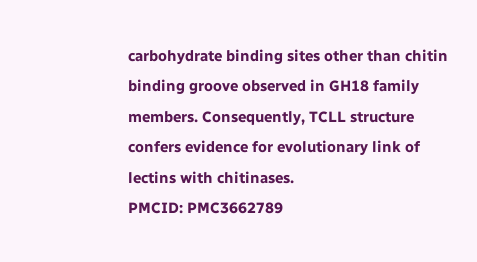carbohydrate binding sites other than chitin binding groove observed in GH18 family members. Consequently, TCLL structure confers evidence for evolutionary link of lectins with chitinases.
PMCID: PMC3662789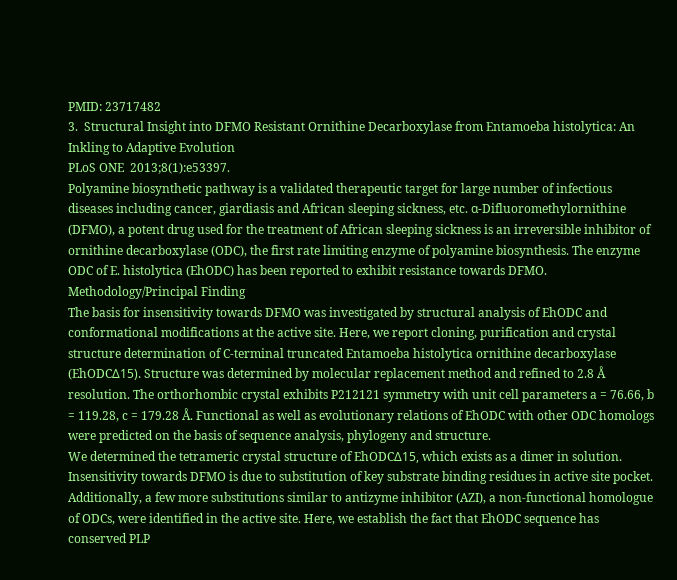PMID: 23717482
3.  Structural Insight into DFMO Resistant Ornithine Decarboxylase from Entamoeba histolytica: An Inkling to Adaptive Evolution
PLoS ONE  2013;8(1):e53397.
Polyamine biosynthetic pathway is a validated therapeutic target for large number of infectious diseases including cancer, giardiasis and African sleeping sickness, etc. α-Difluoromethylornithine (DFMO), a potent drug used for the treatment of African sleeping sickness is an irreversible inhibitor of ornithine decarboxylase (ODC), the first rate limiting enzyme of polyamine biosynthesis. The enzyme ODC of E. histolytica (EhODC) has been reported to exhibit resistance towards DFMO.
Methodology/Principal Finding
The basis for insensitivity towards DFMO was investigated by structural analysis of EhODC and conformational modifications at the active site. Here, we report cloning, purification and crystal structure determination of C-terminal truncated Entamoeba histolytica ornithine decarboxylase (EhODCΔ15). Structure was determined by molecular replacement method and refined to 2.8 Å resolution. The orthorhombic crystal exhibits P212121 symmetry with unit cell parameters a = 76.66, b = 119.28, c = 179.28 Å. Functional as well as evolutionary relations of EhODC with other ODC homologs were predicted on the basis of sequence analysis, phylogeny and structure.
We determined the tetrameric crystal structure of EhODCΔ15, which exists as a dimer in solution. Insensitivity towards DFMO is due to substitution of key substrate binding residues in active site pocket. Additionally, a few more substitutions similar to antizyme inhibitor (AZI), a non-functional homologue of ODCs, were identified in the active site. Here, we establish the fact that EhODC sequence has conserved PLP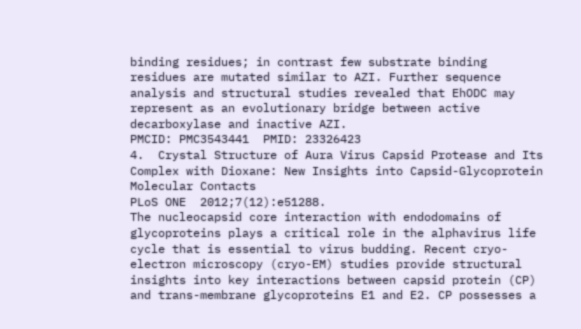binding residues; in contrast few substrate binding residues are mutated similar to AZI. Further sequence analysis and structural studies revealed that EhODC may represent as an evolutionary bridge between active decarboxylase and inactive AZI.
PMCID: PMC3543441  PMID: 23326423
4.  Crystal Structure of Aura Virus Capsid Protease and Its Complex with Dioxane: New Insights into Capsid-Glycoprotein Molecular Contacts
PLoS ONE  2012;7(12):e51288.
The nucleocapsid core interaction with endodomains of glycoproteins plays a critical role in the alphavirus life cycle that is essential to virus budding. Recent cryo-electron microscopy (cryo-EM) studies provide structural insights into key interactions between capsid protein (CP) and trans-membrane glycoproteins E1 and E2. CP possesses a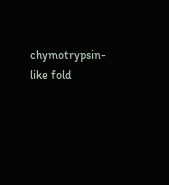chymotrypsin-like fold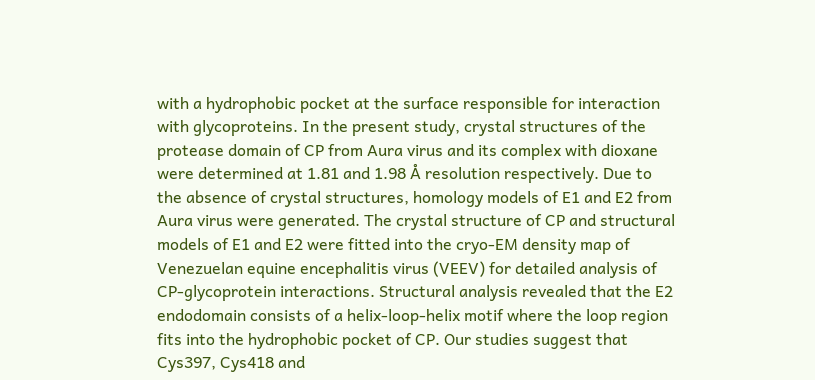with a hydrophobic pocket at the surface responsible for interaction with glycoproteins. In the present study, crystal structures of the protease domain of CP from Aura virus and its complex with dioxane were determined at 1.81 and 1.98 Å resolution respectively. Due to the absence of crystal structures, homology models of E1 and E2 from Aura virus were generated. The crystal structure of CP and structural models of E1 and E2 were fitted into the cryo-EM density map of Venezuelan equine encephalitis virus (VEEV) for detailed analysis of CP-glycoprotein interactions. Structural analysis revealed that the E2 endodomain consists of a helix-loop-helix motif where the loop region fits into the hydrophobic pocket of CP. Our studies suggest that Cys397, Cys418 and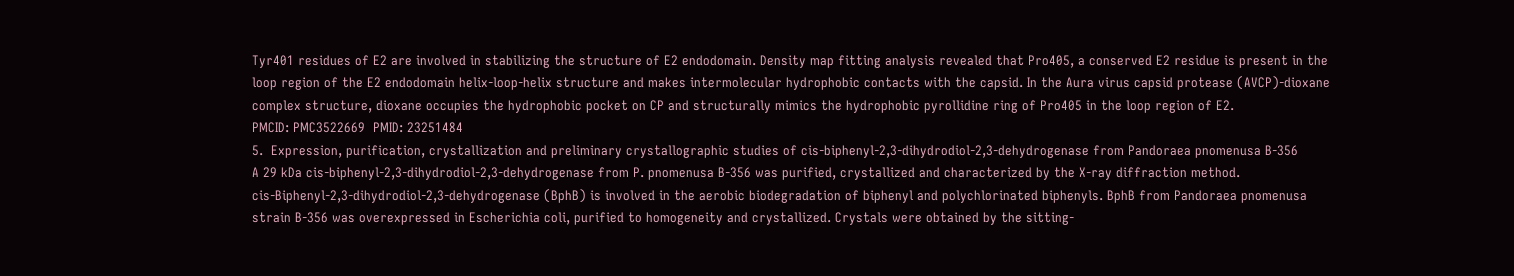Tyr401 residues of E2 are involved in stabilizing the structure of E2 endodomain. Density map fitting analysis revealed that Pro405, a conserved E2 residue is present in the loop region of the E2 endodomain helix-loop-helix structure and makes intermolecular hydrophobic contacts with the capsid. In the Aura virus capsid protease (AVCP)-dioxane complex structure, dioxane occupies the hydrophobic pocket on CP and structurally mimics the hydrophobic pyrollidine ring of Pro405 in the loop region of E2.
PMCID: PMC3522669  PMID: 23251484
5.  Expression, purification, crystallization and preliminary crystallographic studies of cis-biphenyl-2,3-dihydrodiol-2,3-dehydrogenase from Pandoraea pnomenusa B-356
A 29 kDa cis-biphenyl-2,3-dihydrodiol-2,3-dehydrogenase from P. pnomenusa B-356 was purified, crystallized and characterized by the X-ray diffraction method.
cis-Biphenyl-2,3-dihydrodiol-2,3-dehydrogenase (BphB) is involved in the aerobic biodegradation of biphenyl and polychlorinated biphenyls. BphB from Pandoraea pnomenusa strain B-356 was overexpressed in Escherichia coli, purified to homogeneity and crystallized. Crystals were obtained by the sitting-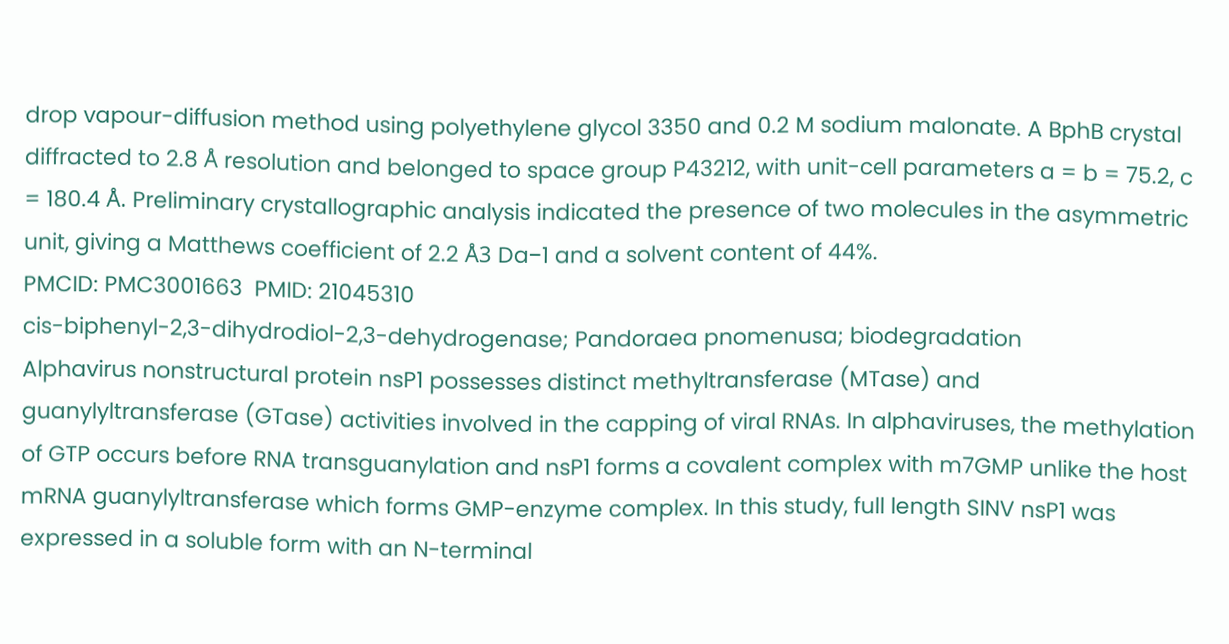drop vapour-diffusion method using polyethylene glycol 3350 and 0.2 M sodium malonate. A BphB crystal diffracted to 2.8 Å resolution and belonged to space group P43212, with unit-cell parameters a = b = 75.2, c = 180.4 Å. Preliminary crystallographic analysis indicated the presence of two molecules in the asymmetric unit, giving a Matthews coefficient of 2.2 Å3 Da−1 and a solvent content of 44%.
PMCID: PMC3001663  PMID: 21045310
cis-biphenyl-2,3-dihydrodiol-2,3-dehydrogenase; Pandoraea pnomenusa; biodegradation
Alphavirus nonstructural protein nsP1 possesses distinct methyltransferase (MTase) and guanylyltransferase (GTase) activities involved in the capping of viral RNAs. In alphaviruses, the methylation of GTP occurs before RNA transguanylation and nsP1 forms a covalent complex with m7GMP unlike the host mRNA guanylyltransferase which forms GMP-enzyme complex. In this study, full length SINV nsP1 was expressed in a soluble form with an N-terminal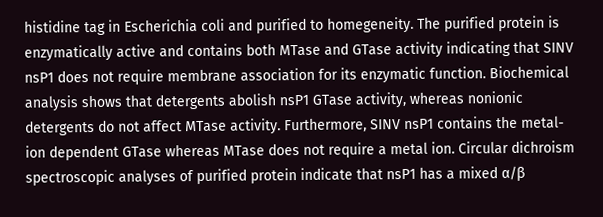histidine tag in Escherichia coli and purified to homegeneity. The purified protein is enzymatically active and contains both MTase and GTase activity indicating that SINV nsP1 does not require membrane association for its enzymatic function. Biochemical analysis shows that detergents abolish nsP1 GTase activity, whereas nonionic detergents do not affect MTase activity. Furthermore, SINV nsP1 contains the metal-ion dependent GTase whereas MTase does not require a metal ion. Circular dichroism spectroscopic analyses of purified protein indicate that nsP1 has a mixed α/β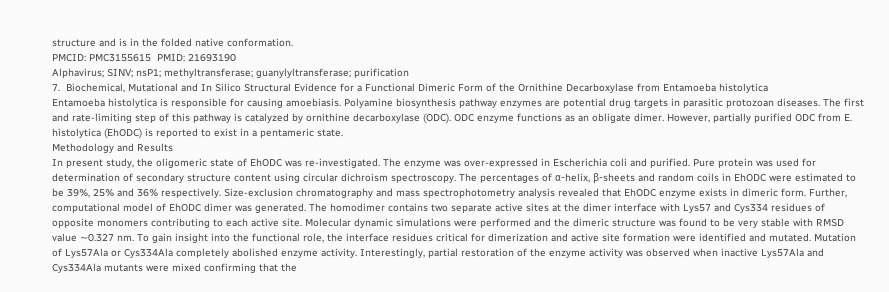structure and is in the folded native conformation.
PMCID: PMC3155615  PMID: 21693190
Alphavirus; SINV; nsP1; methyltransferase; guanylyltransferase; purification
7.  Biochemical, Mutational and In Silico Structural Evidence for a Functional Dimeric Form of the Ornithine Decarboxylase from Entamoeba histolytica
Entamoeba histolytica is responsible for causing amoebiasis. Polyamine biosynthesis pathway enzymes are potential drug targets in parasitic protozoan diseases. The first and rate-limiting step of this pathway is catalyzed by ornithine decarboxylase (ODC). ODC enzyme functions as an obligate dimer. However, partially purified ODC from E. histolytica (EhODC) is reported to exist in a pentameric state.
Methodology and Results
In present study, the oligomeric state of EhODC was re-investigated. The enzyme was over-expressed in Escherichia coli and purified. Pure protein was used for determination of secondary structure content using circular dichroism spectroscopy. The percentages of α-helix, β-sheets and random coils in EhODC were estimated to be 39%, 25% and 36% respectively. Size-exclusion chromatography and mass spectrophotometry analysis revealed that EhODC enzyme exists in dimeric form. Further, computational model of EhODC dimer was generated. The homodimer contains two separate active sites at the dimer interface with Lys57 and Cys334 residues of opposite monomers contributing to each active site. Molecular dynamic simulations were performed and the dimeric structure was found to be very stable with RMSD value ∼0.327 nm. To gain insight into the functional role, the interface residues critical for dimerization and active site formation were identified and mutated. Mutation of Lys57Ala or Cys334Ala completely abolished enzyme activity. Interestingly, partial restoration of the enzyme activity was observed when inactive Lys57Ala and Cys334Ala mutants were mixed confirming that the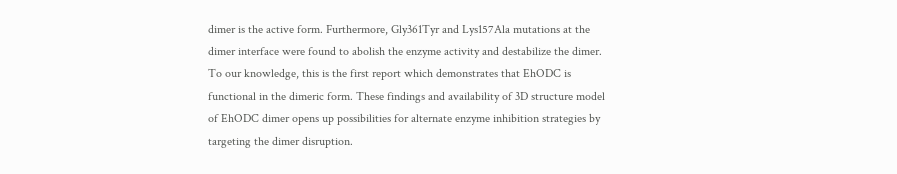dimer is the active form. Furthermore, Gly361Tyr and Lys157Ala mutations at the dimer interface were found to abolish the enzyme activity and destabilize the dimer.
To our knowledge, this is the first report which demonstrates that EhODC is functional in the dimeric form. These findings and availability of 3D structure model of EhODC dimer opens up possibilities for alternate enzyme inhibition strategies by targeting the dimer disruption.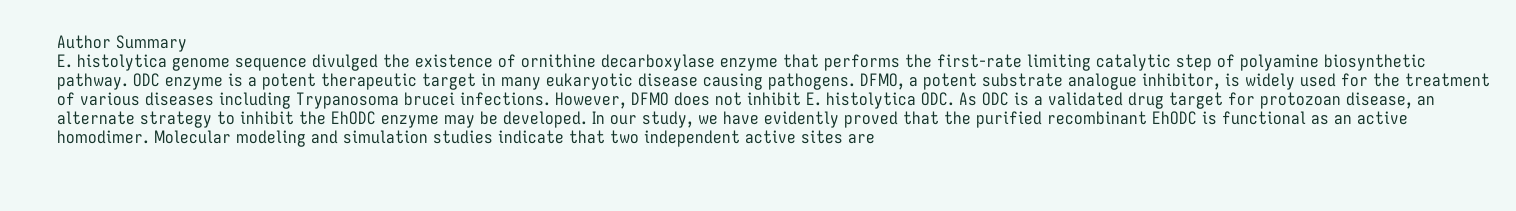Author Summary
E. histolytica genome sequence divulged the existence of ornithine decarboxylase enzyme that performs the first-rate limiting catalytic step of polyamine biosynthetic pathway. ODC enzyme is a potent therapeutic target in many eukaryotic disease causing pathogens. DFMO, a potent substrate analogue inhibitor, is widely used for the treatment of various diseases including Trypanosoma brucei infections. However, DFMO does not inhibit E. histolytica ODC. As ODC is a validated drug target for protozoan disease, an alternate strategy to inhibit the EhODC enzyme may be developed. In our study, we have evidently proved that the purified recombinant EhODC is functional as an active homodimer. Molecular modeling and simulation studies indicate that two independent active sites are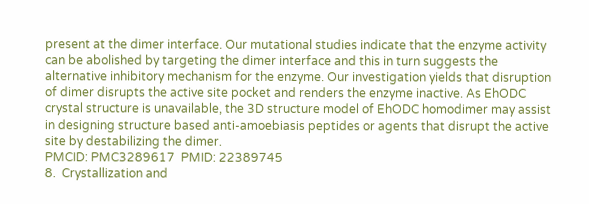present at the dimer interface. Our mutational studies indicate that the enzyme activity can be abolished by targeting the dimer interface and this in turn suggests the alternative inhibitory mechanism for the enzyme. Our investigation yields that disruption of dimer disrupts the active site pocket and renders the enzyme inactive. As EhODC crystal structure is unavailable, the 3D structure model of EhODC homodimer may assist in designing structure based anti-amoebiasis peptides or agents that disrupt the active site by destabilizing the dimer.
PMCID: PMC3289617  PMID: 22389745
8.  Crystallization and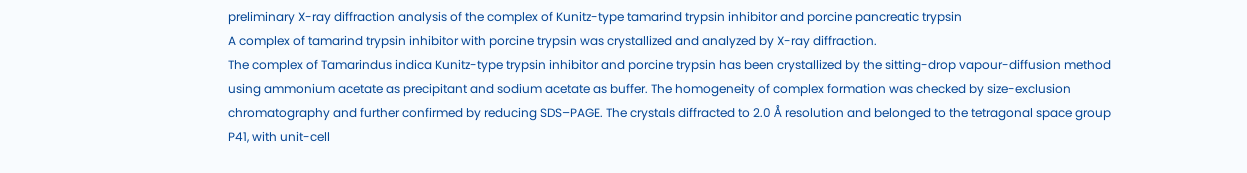preliminary X-ray diffraction analysis of the complex of Kunitz-type tamarind trypsin inhibitor and porcine pancreatic trypsin
A complex of tamarind trypsin inhibitor with porcine trypsin was crystallized and analyzed by X-ray diffraction.
The complex of Tamarindus indica Kunitz-type trypsin inhibitor and porcine trypsin has been crystallized by the sitting-drop vapour-diffusion method using ammonium acetate as precipitant and sodium acetate as buffer. The homogeneity of complex formation was checked by size-exclusion chromatography and further confirmed by reducing SDS–PAGE. The crystals diffracted to 2.0 Å resolution and belonged to the tetragonal space group P41, with unit-cell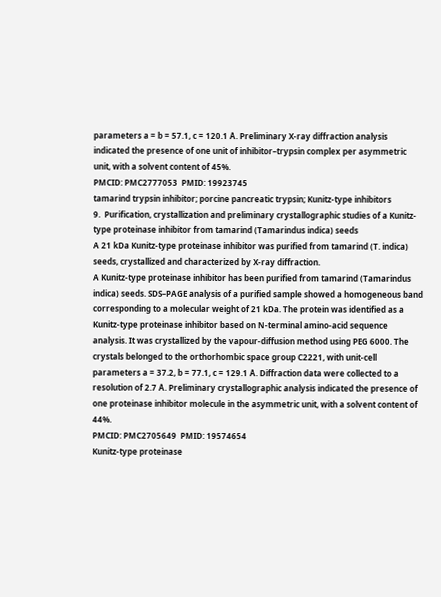parameters a = b = 57.1, c = 120.1 Å. Preliminary X-ray diffraction analysis indicated the presence of one unit of inhibitor–trypsin complex per asymmetric unit, with a solvent content of 45%.
PMCID: PMC2777053  PMID: 19923745
tamarind trypsin inhibitor; porcine pancreatic trypsin; Kunitz-type inhibitors
9.  Purification, crystallization and preliminary crystallographic studies of a Kunitz-type proteinase inhibitor from tamarind (Tamarindus indica) seeds
A 21 kDa Kunitz-type proteinase inhibitor was purified from tamarind (T. indica) seeds, crystallized and characterized by X-ray diffraction.
A Kunitz-type proteinase inhibitor has been purified from tamarind (Tamarindus indica) seeds. SDS–PAGE analysis of a purified sample showed a homogeneous band corresponding to a molecular weight of 21 kDa. The protein was identified as a Kunitz-type proteinase inhibitor based on N-terminal amino-acid sequence analysis. It was crystallized by the vapour-diffusion method using PEG 6000. The crystals belonged to the orthorhombic space group C2221, with unit-cell parameters a = 37.2, b = 77.1, c = 129.1 Å. Diffraction data were collected to a resolution of 2.7 Å. Preliminary crystallographic analysis indicated the presence of one proteinase inhibitor molecule in the asymmetric unit, with a solvent content of 44%.
PMCID: PMC2705649  PMID: 19574654
Kunitz-type proteinase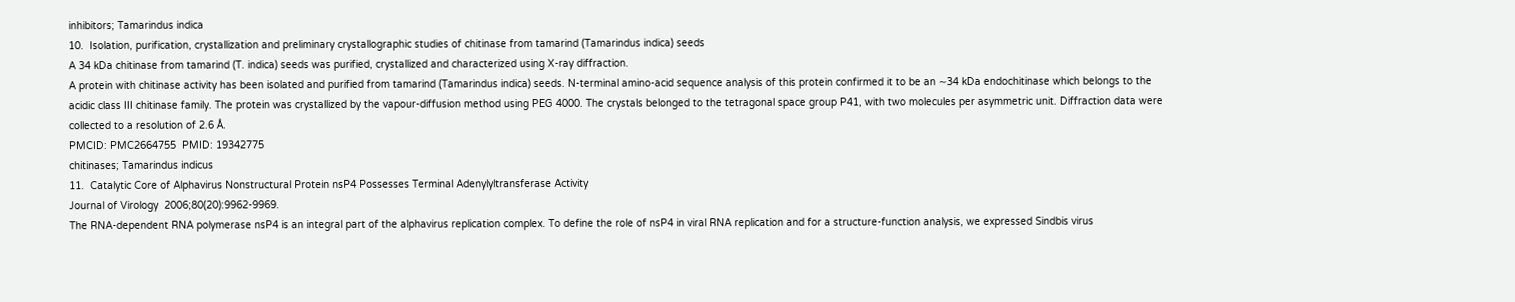inhibitors; Tamarindus indica
10.  Isolation, purification, crystallization and preliminary crystallographic studies of chitinase from tamarind (Tamarindus indica) seeds
A 34 kDa chitinase from tamarind (T. indica) seeds was purified, crystallized and characterized using X-ray diffraction.
A protein with chitinase activity has been isolated and purified from tamarind (Tamarindus indica) seeds. N-terminal amino-acid sequence analysis of this protein confirmed it to be an ∼34 kDa endochitinase which belongs to the acidic class III chitinase family. The protein was crystallized by the vapour-diffusion method using PEG 4000. The crystals belonged to the tetragonal space group P41, with two molecules per asymmetric unit. Diffraction data were collected to a resolution of 2.6 Å.
PMCID: PMC2664755  PMID: 19342775
chitinases; Tamarindus indicus
11.  Catalytic Core of Alphavirus Nonstructural Protein nsP4 Possesses Terminal Adenylyltransferase Activity
Journal of Virology  2006;80(20):9962-9969.
The RNA-dependent RNA polymerase nsP4 is an integral part of the alphavirus replication complex. To define the role of nsP4 in viral RNA replication and for a structure-function analysis, we expressed Sindbis virus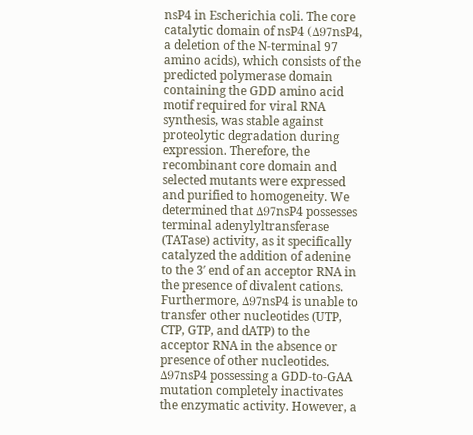nsP4 in Escherichia coli. The core catalytic domain of nsP4 (Δ97nsP4, a deletion of the N-terminal 97 amino acids), which consists of the predicted polymerase domain containing the GDD amino acid motif required for viral RNA synthesis, was stable against proteolytic degradation during expression. Therefore, the recombinant core domain and selected mutants were expressed and purified to homogeneity. We determined that Δ97nsP4 possesses terminal adenylyltransferase (TATase) activity, as it specifically catalyzed the addition of adenine to the 3′ end of an acceptor RNA in the presence of divalent cations. Furthermore, Δ97nsP4 is unable to transfer other nucleotides (UTP, CTP, GTP, and dATP) to the acceptor RNA in the absence or presence of other nucleotides. Δ97nsP4 possessing a GDD-to-GAA mutation completely inactivates the enzymatic activity. However, a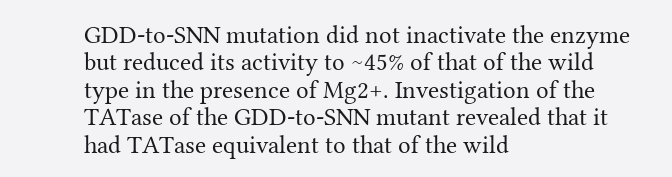GDD-to-SNN mutation did not inactivate the enzyme but reduced its activity to ∼45% of that of the wild type in the presence of Mg2+. Investigation of the TATase of the GDD-to-SNN mutant revealed that it had TATase equivalent to that of the wild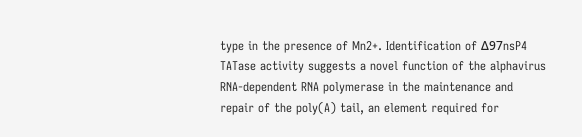type in the presence of Mn2+. Identification of Δ97nsP4 TATase activity suggests a novel function of the alphavirus RNA-dependent RNA polymerase in the maintenance and repair of the poly(A) tail, an element required for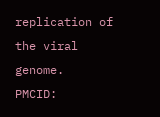replication of the viral genome.
PMCID: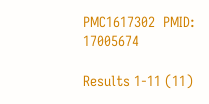PMC1617302  PMID: 17005674

Results 1-11 (11)